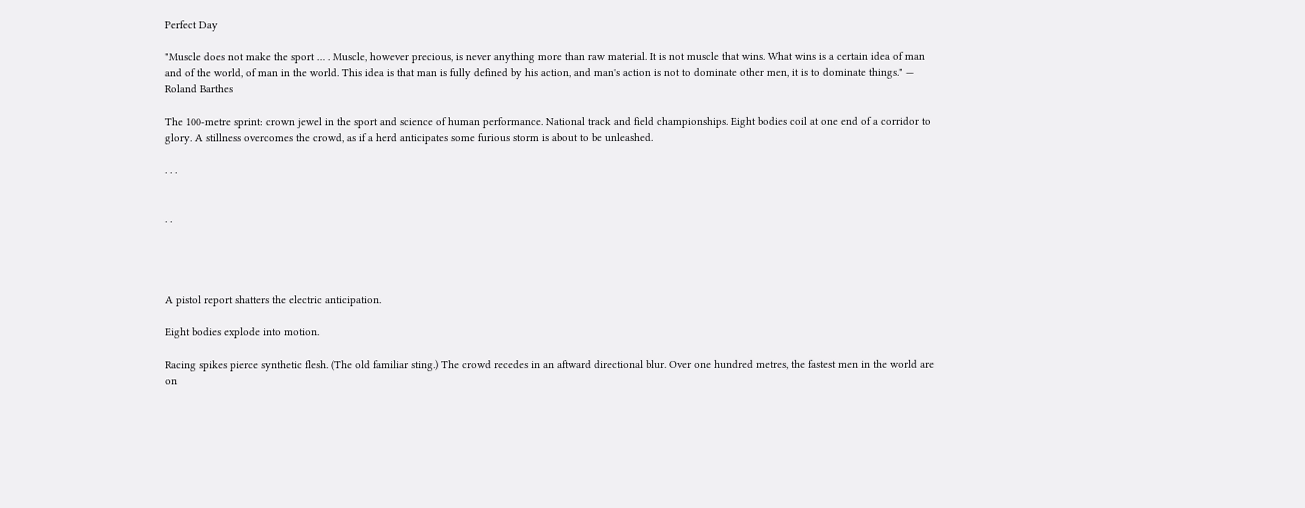Perfect Day

"Muscle does not make the sport … . Muscle, however precious, is never anything more than raw material. It is not muscle that wins. What wins is a certain idea of man and of the world, of man in the world. This idea is that man is fully defined by his action, and man's action is not to dominate other men, it is to dominate things." — Roland Barthes

The 100-metre sprint: crown jewel in the sport and science of human performance. National track and field championships. Eight bodies coil at one end of a corridor to glory. A stillness overcomes the crowd, as if a herd anticipates some furious storm is about to be unleashed.

. . .


. .




A pistol report shatters the electric anticipation.

Eight bodies explode into motion.

Racing spikes pierce synthetic flesh. (The old familiar sting.) The crowd recedes in an aftward directional blur. Over one hundred metres, the fastest men in the world are on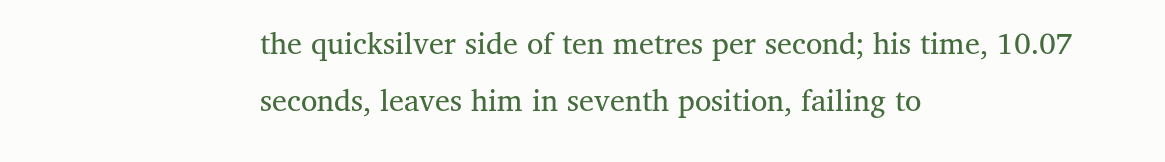the quicksilver side of ten metres per second; his time, 10.07 seconds, leaves him in seventh position, failing to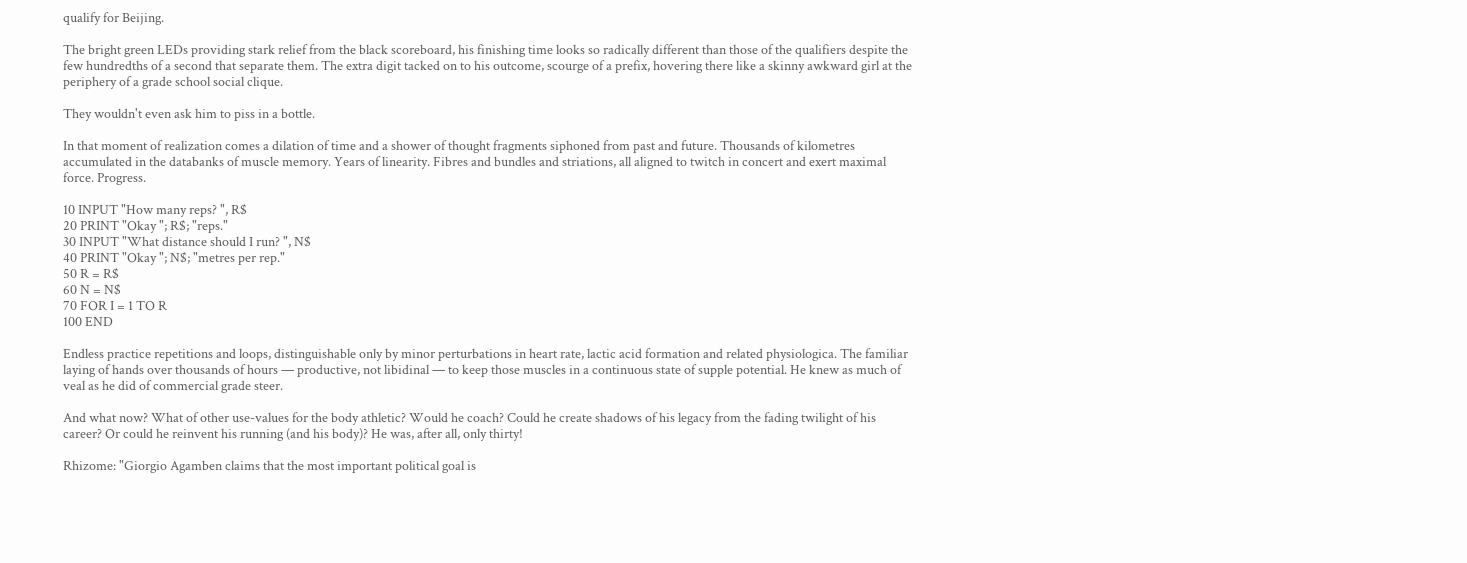qualify for Beijing.

The bright green LEDs providing stark relief from the black scoreboard, his finishing time looks so radically different than those of the qualifiers despite the few hundredths of a second that separate them. The extra digit tacked on to his outcome, scourge of a prefix, hovering there like a skinny awkward girl at the periphery of a grade school social clique.

They wouldn't even ask him to piss in a bottle.

In that moment of realization comes a dilation of time and a shower of thought fragments siphoned from past and future. Thousands of kilometres accumulated in the databanks of muscle memory. Years of linearity. Fibres and bundles and striations, all aligned to twitch in concert and exert maximal force. Progress.

10 INPUT "How many reps? ", R$
20 PRINT "Okay "; R$; "reps."
30 INPUT "What distance should I run? ", N$
40 PRINT "Okay "; N$; "metres per rep."
50 R = R$
60 N = N$
70 FOR I = 1 TO R
100 END

Endless practice repetitions and loops, distinguishable only by minor perturbations in heart rate, lactic acid formation and related physiologica. The familiar laying of hands over thousands of hours — productive, not libidinal — to keep those muscles in a continuous state of supple potential. He knew as much of veal as he did of commercial grade steer.

And what now? What of other use-values for the body athletic? Would he coach? Could he create shadows of his legacy from the fading twilight of his career? Or could he reinvent his running (and his body)? He was, after all, only thirty!

Rhizome: "Giorgio Agamben claims that the most important political goal is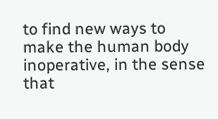to find new ways to make the human body inoperative, in the sense that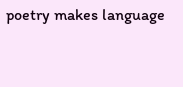poetry makes language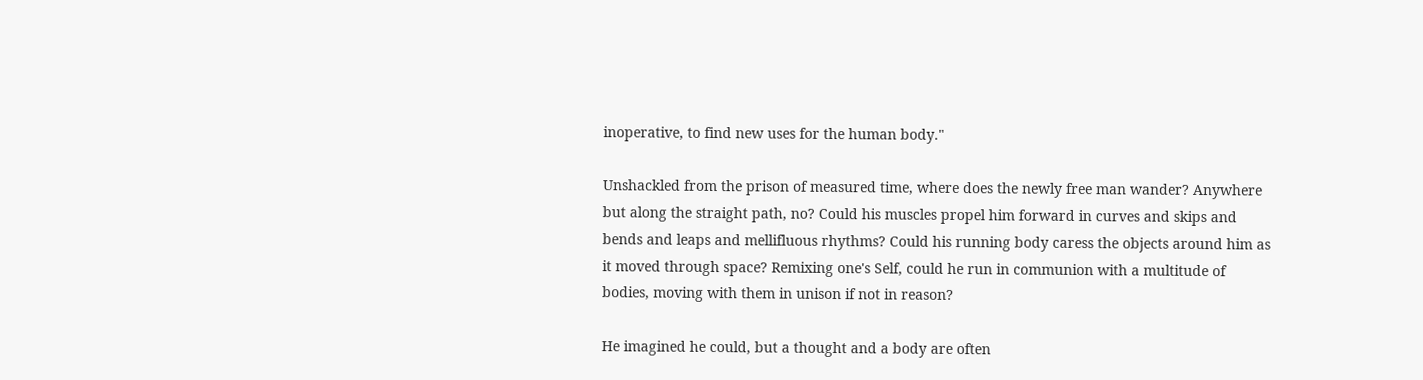inoperative, to find new uses for the human body."

Unshackled from the prison of measured time, where does the newly free man wander? Anywhere but along the straight path, no? Could his muscles propel him forward in curves and skips and bends and leaps and mellifluous rhythms? Could his running body caress the objects around him as it moved through space? Remixing one's Self, could he run in communion with a multitude of bodies, moving with them in unison if not in reason?

He imagined he could, but a thought and a body are often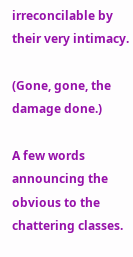irreconcilable by their very intimacy.

(Gone, gone, the damage done.)

A few words announcing the obvious to the chattering classes.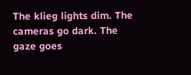The klieg lights dim. The cameras go dark. The gaze goes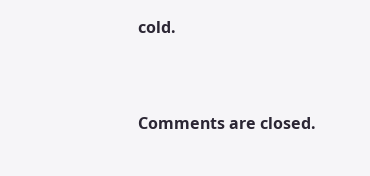cold.


Comments are closed.